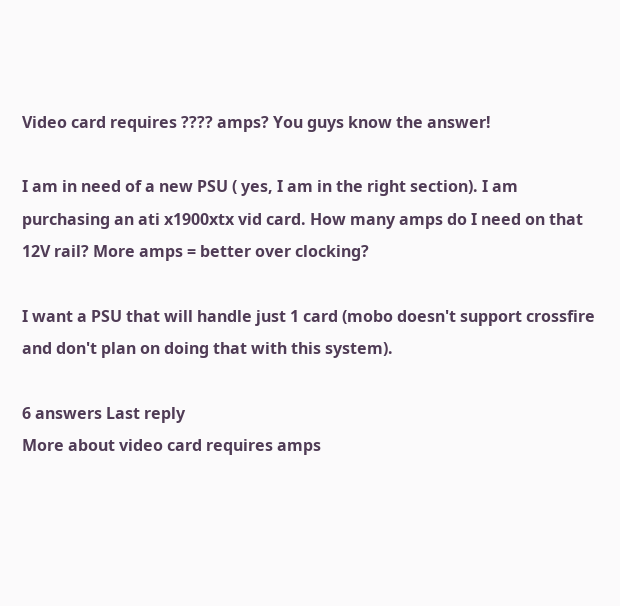Video card requires ???? amps? You guys know the answer!

I am in need of a new PSU ( yes, I am in the right section). I am purchasing an ati x1900xtx vid card. How many amps do I need on that 12V rail? More amps = better over clocking?

I want a PSU that will handle just 1 card (mobo doesn't support crossfire and don't plan on doing that with this system).

6 answers Last reply
More about video card requires amps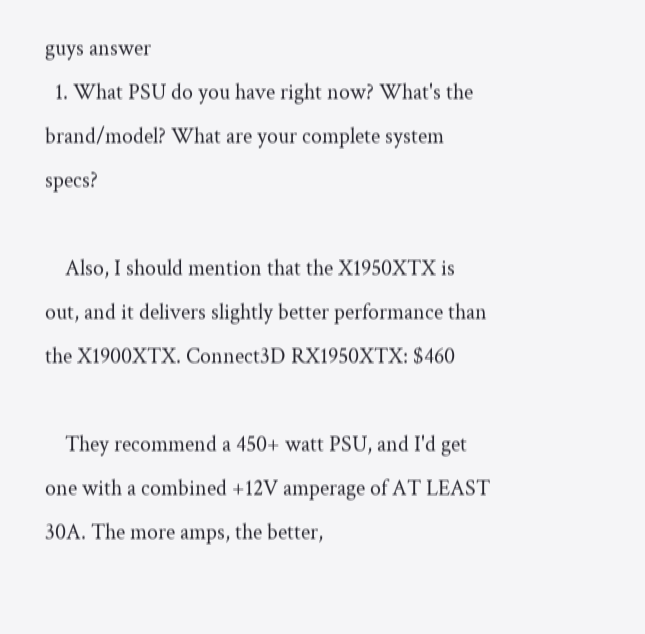guys answer
  1. What PSU do you have right now? What's the brand/model? What are your complete system specs?

    Also, I should mention that the X1950XTX is out, and it delivers slightly better performance than the X1900XTX. Connect3D RX1950XTX: $460

    They recommend a 450+ watt PSU, and I'd get one with a combined +12V amperage of AT LEAST 30A. The more amps, the better,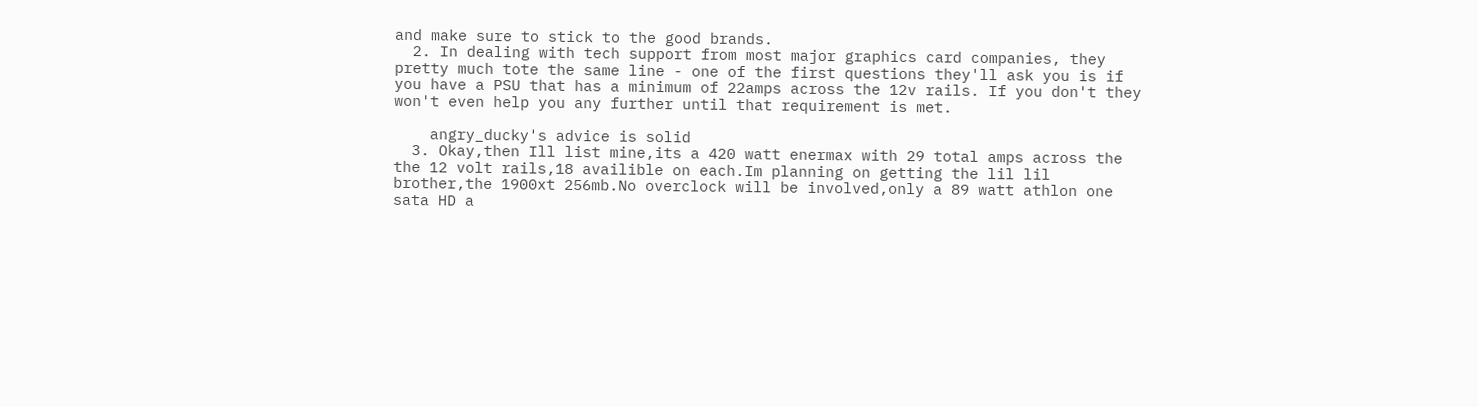and make sure to stick to the good brands.
  2. In dealing with tech support from most major graphics card companies, they pretty much tote the same line - one of the first questions they'll ask you is if you have a PSU that has a minimum of 22amps across the 12v rails. If you don't they won't even help you any further until that requirement is met.

    angry_ducky's advice is solid
  3. Okay,then Ill list mine,its a 420 watt enermax with 29 total amps across the the 12 volt rails,18 availible on each.Im planning on getting the lil lil brother,the 1900xt 256mb.No overclock will be involved,only a 89 watt athlon one sata HD a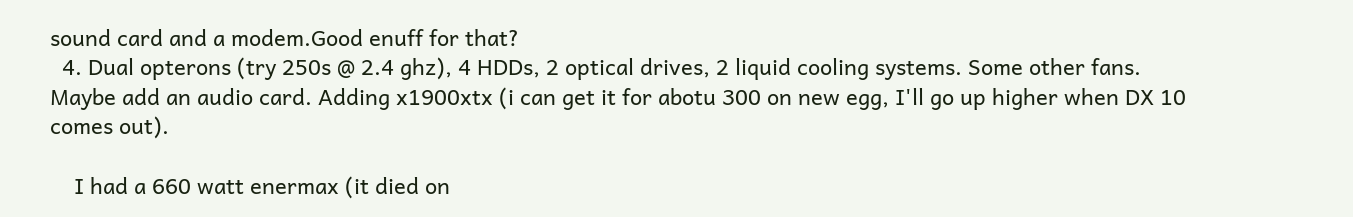sound card and a modem.Good enuff for that?
  4. Dual opterons (try 250s @ 2.4 ghz), 4 HDDs, 2 optical drives, 2 liquid cooling systems. Some other fans. Maybe add an audio card. Adding x1900xtx (i can get it for abotu 300 on new egg, I'll go up higher when DX 10 comes out).

    I had a 660 watt enermax (it died on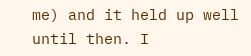me) and it held up well until then. I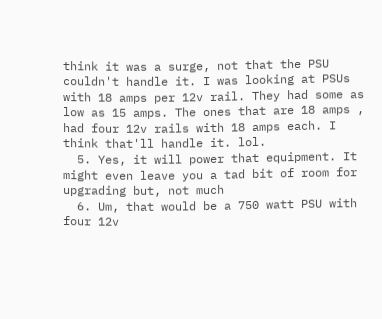think it was a surge, not that the PSU couldn't handle it. I was looking at PSUs with 18 amps per 12v rail. They had some as low as 15 amps. The ones that are 18 amps , had four 12v rails with 18 amps each. I think that'll handle it. lol.
  5. Yes, it will power that equipment. It might even leave you a tad bit of room for upgrading but, not much
  6. Um, that would be a 750 watt PSU with four 12v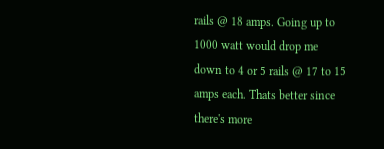rails @ 18 amps. Going up to 1000 watt would drop me down to 4 or 5 rails @ 17 to 15 amps each. Thats better since there's more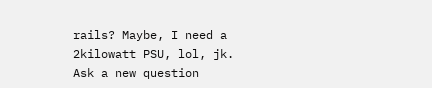rails? Maybe, I need a 2kilowatt PSU, lol, jk.
Ask a new question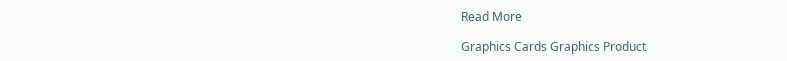Read More

Graphics Cards Graphics Product